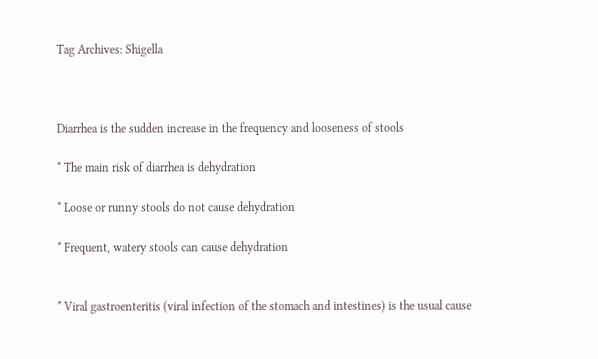Tag Archives: Shigella



Diarrhea is the sudden increase in the frequency and looseness of stools

* The main risk of diarrhea is dehydration

* Loose or runny stools do not cause dehydration

* Frequent, watery stools can cause dehydration


* Viral gastroenteritis (viral infection of the stomach and intestines) is the usual cause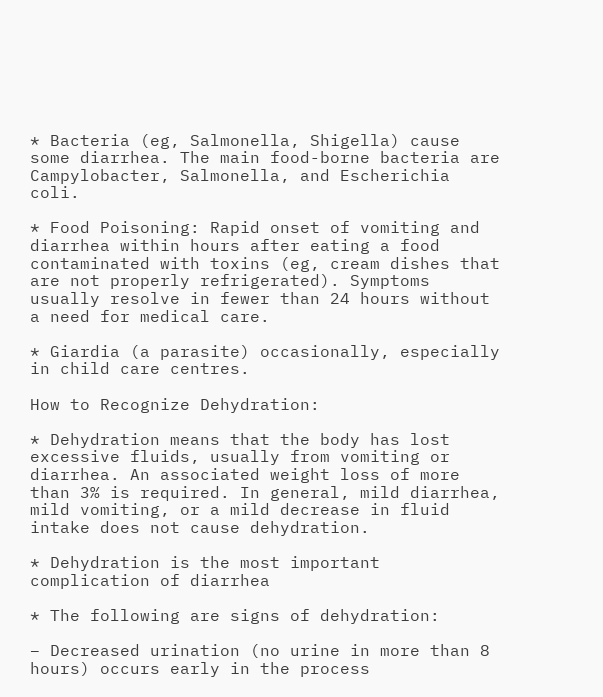* Bacteria (eg, Salmonella, Shigella) cause some diarrhea. The main food-borne bacteria are Campylobacter, Salmonella, and Escherichia coli.

* Food Poisoning: Rapid onset of vomiting and diarrhea within hours after eating a food contaminated with toxins (eg, cream dishes that are not properly refrigerated). Symptoms usually resolve in fewer than 24 hours without a need for medical care.

* Giardia (a parasite) occasionally, especially in child care centres.

How to Recognize Dehydration:

* Dehydration means that the body has lost excessive fluids, usually from vomiting or diarrhea. An associated weight loss of more than 3% is required. In general, mild diarrhea, mild vomiting, or a mild decrease in fluid intake does not cause dehydration.

* Dehydration is the most important complication of diarrhea

* The following are signs of dehydration:

– Decreased urination (no urine in more than 8 hours) occurs early in the process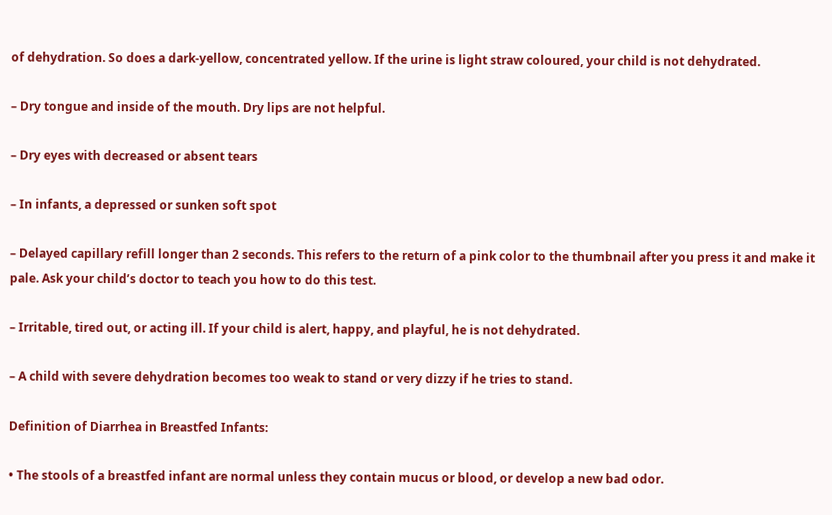of dehydration. So does a dark-yellow, concentrated yellow. If the urine is light straw coloured, your child is not dehydrated.

– Dry tongue and inside of the mouth. Dry lips are not helpful.

– Dry eyes with decreased or absent tears

– In infants, a depressed or sunken soft spot

– Delayed capillary refill longer than 2 seconds. This refers to the return of a pink color to the thumbnail after you press it and make it pale. Ask your child’s doctor to teach you how to do this test.

– Irritable, tired out, or acting ill. If your child is alert, happy, and playful, he is not dehydrated.

– A child with severe dehydration becomes too weak to stand or very dizzy if he tries to stand.

Definition of Diarrhea in Breastfed Infants:

• The stools of a breastfed infant are normal unless they contain mucus or blood, or develop a new bad odor.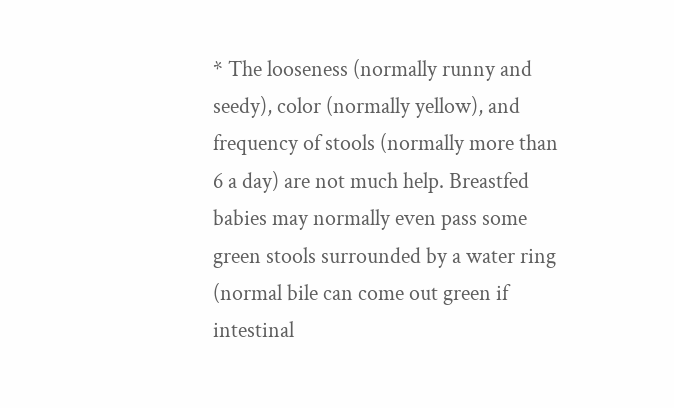* The looseness (normally runny and seedy), color (normally yellow), and frequency of stools (normally more than 6 a day) are not much help. Breastfed babies may normally even pass some green stools surrounded by a water ring (normal bile can come out green if intestinal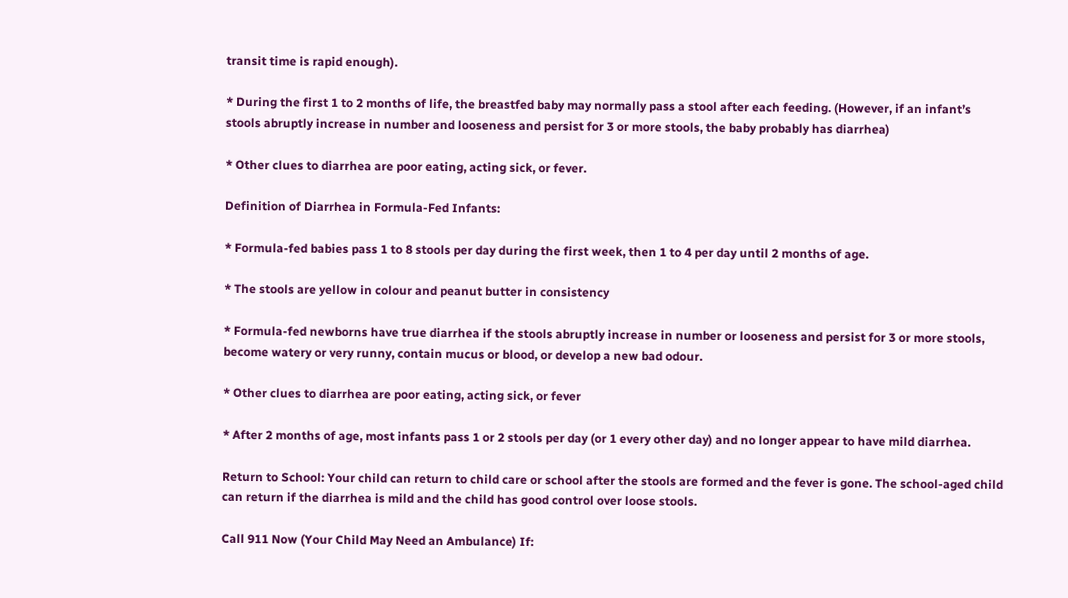transit time is rapid enough).

* During the first 1 to 2 months of life, the breastfed baby may normally pass a stool after each feeding. (However, if an infant’s stools abruptly increase in number and looseness and persist for 3 or more stools, the baby probably has diarrhea)

* Other clues to diarrhea are poor eating, acting sick, or fever.

Definition of Diarrhea in Formula-Fed Infants:

* Formula-fed babies pass 1 to 8 stools per day during the first week, then 1 to 4 per day until 2 months of age.

* The stools are yellow in colour and peanut butter in consistency

* Formula-fed newborns have true diarrhea if the stools abruptly increase in number or looseness and persist for 3 or more stools, become watery or very runny, contain mucus or blood, or develop a new bad odour.

* Other clues to diarrhea are poor eating, acting sick, or fever

* After 2 months of age, most infants pass 1 or 2 stools per day (or 1 every other day) and no longer appear to have mild diarrhea.

Return to School: Your child can return to child care or school after the stools are formed and the fever is gone. The school-aged child can return if the diarrhea is mild and the child has good control over loose stools.

Call 911 Now (Your Child May Need an Ambulance) If: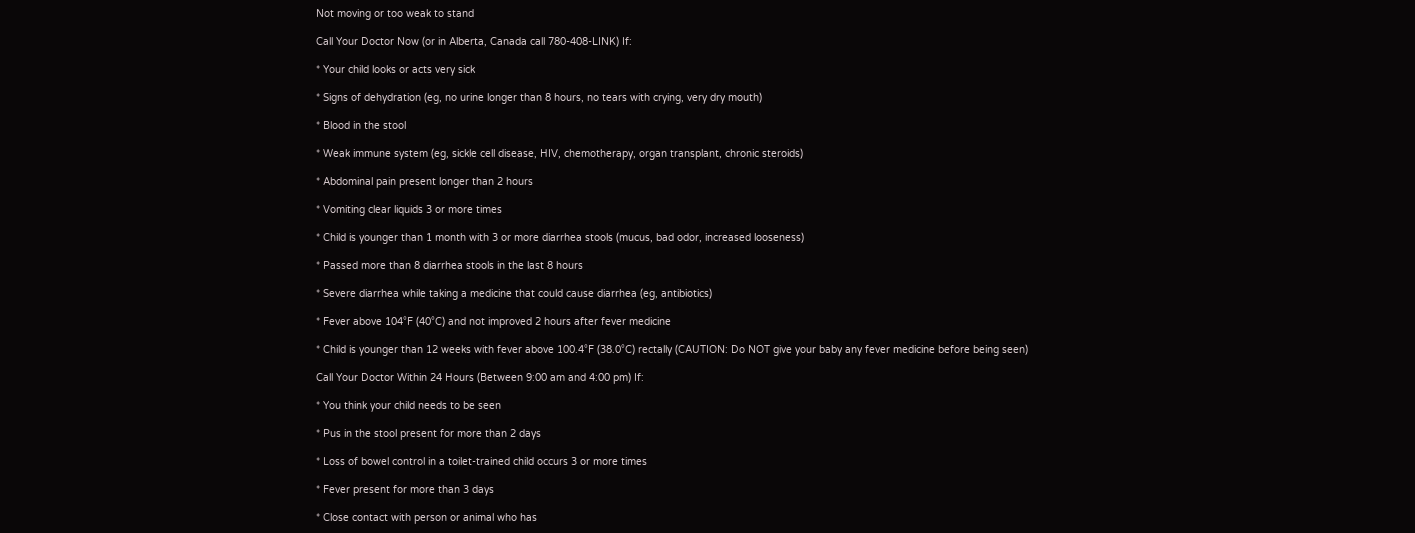Not moving or too weak to stand

Call Your Doctor Now (or in Alberta, Canada call 780-408-LINK) If:

* Your child looks or acts very sick

* Signs of dehydration (eg, no urine longer than 8 hours, no tears with crying, very dry mouth)

* Blood in the stool

* Weak immune system (eg, sickle cell disease, HIV, chemotherapy, organ transplant, chronic steroids)

* Abdominal pain present longer than 2 hours

* Vomiting clear liquids 3 or more times

* Child is younger than 1 month with 3 or more diarrhea stools (mucus, bad odor, increased looseness)

* Passed more than 8 diarrhea stools in the last 8 hours

* Severe diarrhea while taking a medicine that could cause diarrhea (eg, antibiotics)

* Fever above 104°F (40°C) and not improved 2 hours after fever medicine

* Child is younger than 12 weeks with fever above 100.4°F (38.0°C) rectally (CAUTION: Do NOT give your baby any fever medicine before being seen)

Call Your Doctor Within 24 Hours (Between 9:00 am and 4:00 pm) If:

* You think your child needs to be seen

* Pus in the stool present for more than 2 days

* Loss of bowel control in a toilet-trained child occurs 3 or more times

* Fever present for more than 3 days

* Close contact with person or animal who has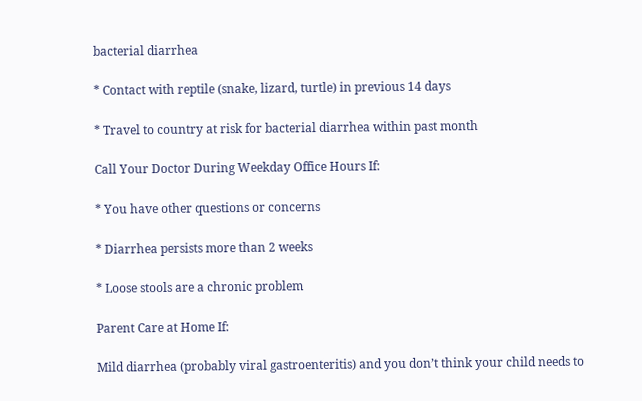bacterial diarrhea

* Contact with reptile (snake, lizard, turtle) in previous 14 days

* Travel to country at risk for bacterial diarrhea within past month

Call Your Doctor During Weekday Office Hours If:

* You have other questions or concerns

* Diarrhea persists more than 2 weeks

* Loose stools are a chronic problem

Parent Care at Home If:

Mild diarrhea (probably viral gastroenteritis) and you don’t think your child needs to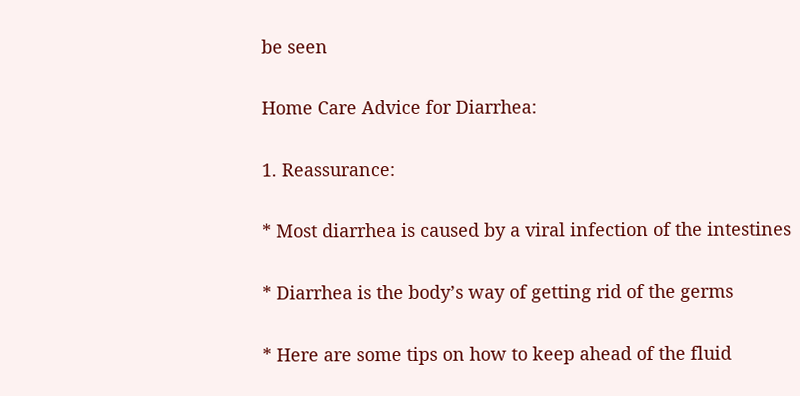be seen

Home Care Advice for Diarrhea:

1. Reassurance:

* Most diarrhea is caused by a viral infection of the intestines

* Diarrhea is the body’s way of getting rid of the germs

* Here are some tips on how to keep ahead of the fluid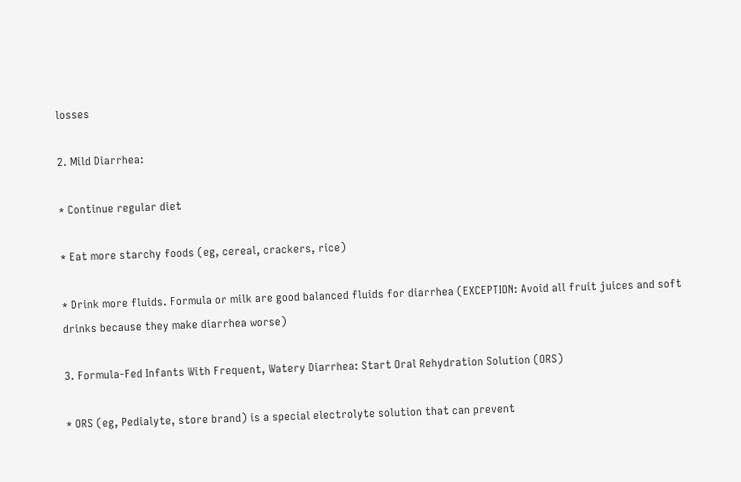losses

2. Mild Diarrhea:

* Continue regular diet

* Eat more starchy foods (eg, cereal, crackers, rice)

* Drink more fluids. Formula or milk are good balanced fluids for diarrhea (EXCEPTION: Avoid all fruit juices and soft drinks because they make diarrhea worse)

3. Formula-Fed Infants With Frequent, Watery Diarrhea: Start Oral Rehydration Solution (ORS)

* ORS (eg, Pedialyte, store brand) is a special electrolyte solution that can prevent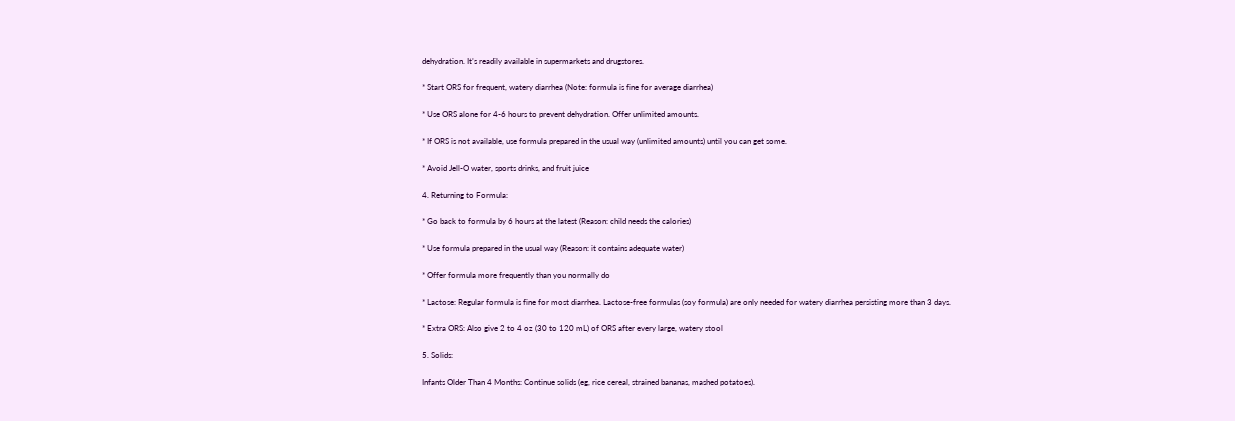dehydration. It’s readily available in supermarkets and drugstores.

* Start ORS for frequent, watery diarrhea (Note: formula is fine for average diarrhea)

* Use ORS alone for 4-6 hours to prevent dehydration. Offer unlimited amounts.

* If ORS is not available, use formula prepared in the usual way (unlimited amounts) until you can get some.

* Avoid Jell-O water, sports drinks, and fruit juice

4. Returning to Formula:

* Go back to formula by 6 hours at the latest (Reason: child needs the calories)

* Use formula prepared in the usual way (Reason: it contains adequate water)

* Offer formula more frequently than you normally do

* Lactose: Regular formula is fine for most diarrhea. Lactose-free formulas (soy formula) are only needed for watery diarrhea persisting more than 3 days.

* Extra ORS: Also give 2 to 4 oz (30 to 120 mL) of ORS after every large, watery stool

5. Solids:

Infants Older Than 4 Months: Continue solids (eg, rice cereal, strained bananas, mashed potatoes).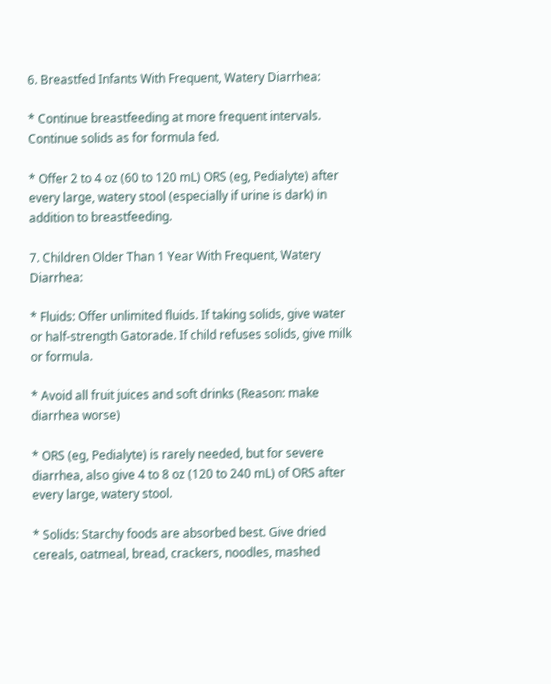6. Breastfed Infants With Frequent, Watery Diarrhea:

* Continue breastfeeding at more frequent intervals. Continue solids as for formula fed.

* Offer 2 to 4 oz (60 to 120 mL) ORS (eg, Pedialyte) after every large, watery stool (especially if urine is dark) in addition to breastfeeding.

7. Children Older Than 1 Year With Frequent, Watery Diarrhea:

* Fluids: Offer unlimited fluids. If taking solids, give water or half-strength Gatorade. If child refuses solids, give milk or formula.

* Avoid all fruit juices and soft drinks (Reason: make diarrhea worse)

* ORS (eg, Pedialyte) is rarely needed, but for severe diarrhea, also give 4 to 8 oz (120 to 240 mL) of ORS after every large, watery stool.

* Solids: Starchy foods are absorbed best. Give dried cereals, oatmeal, bread, crackers, noodles, mashed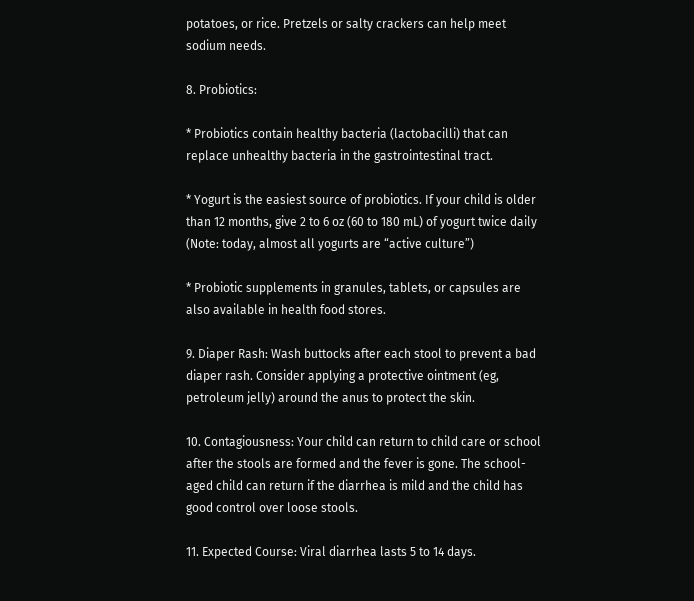potatoes, or rice. Pretzels or salty crackers can help meet sodium needs.

8. Probiotics:

* Probiotics contain healthy bacteria (lactobacilli) that can replace unhealthy bacteria in the gastrointestinal tract.

* Yogurt is the easiest source of probiotics. If your child is older than 12 months, give 2 to 6 oz (60 to 180 mL) of yogurt twice daily (Note: today, almost all yogurts are “active culture”)

* Probiotic supplements in granules, tablets, or capsules are also available in health food stores.

9. Diaper Rash: Wash buttocks after each stool to prevent a bad diaper rash. Consider applying a protective ointment (eg, petroleum jelly) around the anus to protect the skin.

10. Contagiousness: Your child can return to child care or school after the stools are formed and the fever is gone. The school-aged child can return if the diarrhea is mild and the child has good control over loose stools.

11. Expected Course: Viral diarrhea lasts 5 to 14 days.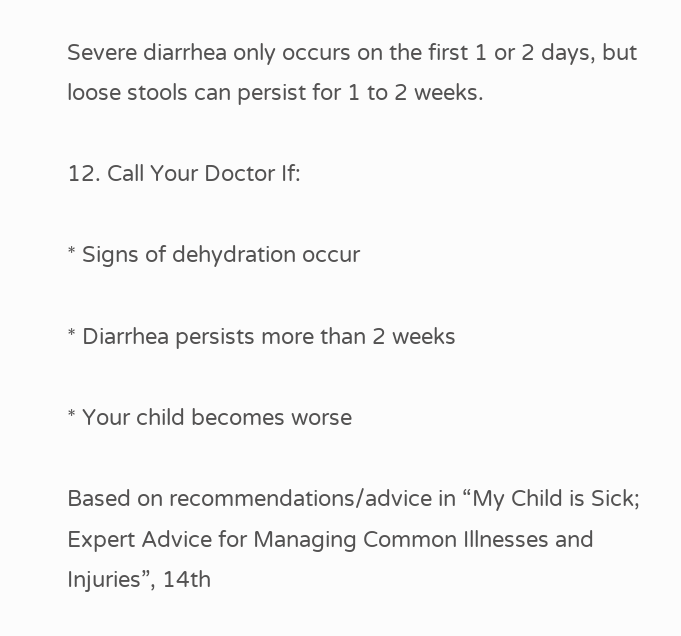Severe diarrhea only occurs on the first 1 or 2 days, but loose stools can persist for 1 to 2 weeks.

12. Call Your Doctor If:

* Signs of dehydration occur

* Diarrhea persists more than 2 weeks

* Your child becomes worse

Based on recommendations/advice in “My Child is Sick; Expert Advice for Managing Common Illnesses and Injuries”, 14th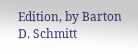Edition, by Barton D. Schmitt